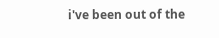i've been out of the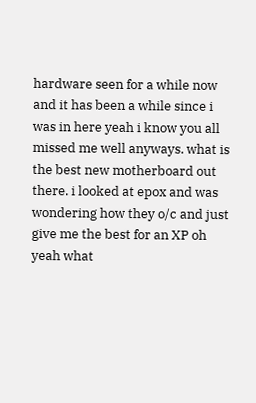hardware seen for a while now and it has been a while since i was in here yeah i know you all missed me well anyways. what is the best new motherboard out there. i looked at epox and was wondering how they o/c and just give me the best for an XP oh yeah what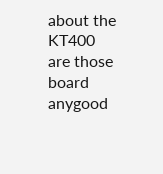about the KT400 are those board anygood